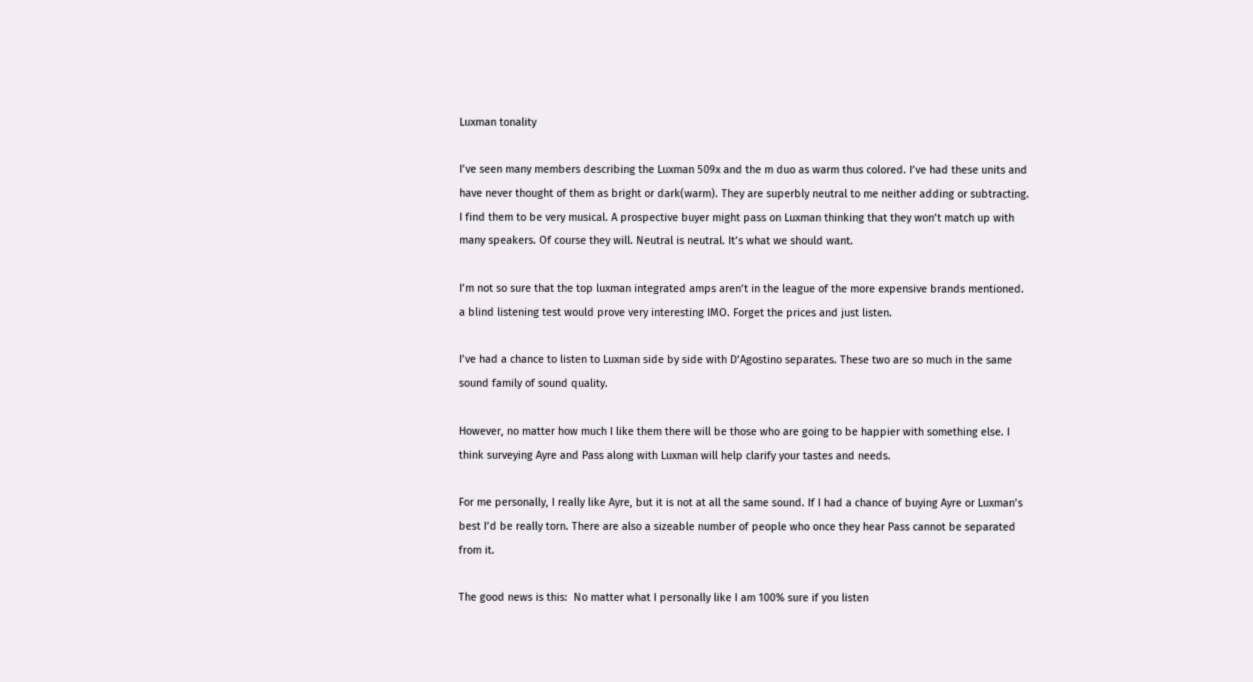Luxman tonality

I’ve seen many members describing the Luxman 509x and the m duo as warm thus colored. I’ve had these units and have never thought of them as bright or dark(warm). They are superbly neutral to me neither adding or subtracting. I find them to be very musical. A prospective buyer might pass on Luxman thinking that they won’t match up with many speakers. Of course they will. Neutral is neutral. It’s what we should want.

I’m not so sure that the top luxman integrated amps aren’t in the league of the more expensive brands mentioned. a blind listening test would prove very interesting IMO. Forget the prices and just listen.

I’ve had a chance to listen to Luxman side by side with D’Agostino separates. These two are so much in the same sound family of sound quality.

However, no matter how much I like them there will be those who are going to be happier with something else. I think surveying Ayre and Pass along with Luxman will help clarify your tastes and needs.

For me personally, I really like Ayre, but it is not at all the same sound. If I had a chance of buying Ayre or Luxman’s best I’d be really torn. There are also a sizeable number of people who once they hear Pass cannot be separated from it.

The good news is this:  No matter what I personally like I am 100% sure if you listen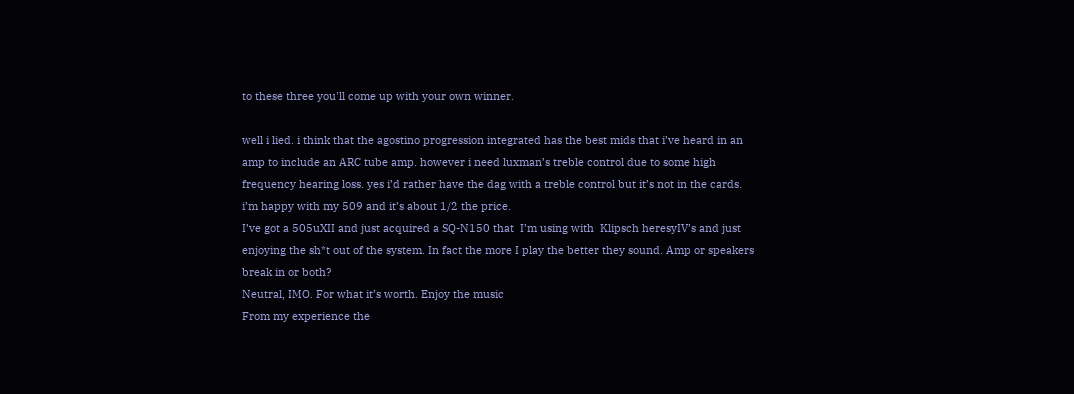to these three you'll come up with your own winner.

well i lied. i think that the agostino progression integrated has the best mids that i’ve heard in an amp to include an ARC tube amp. however i need luxman’s treble control due to some high frequency hearing loss. yes i’d rather have the dag with a treble control but it’s not in the cards.
i’m happy with my 509 and it’s about 1/2 the price.
I’ve got a 505uXII and just acquired a SQ-N150 that  I’m using with  Klipsch heresyIV’s and just enjoying the sh*t out of the system. In fact the more I play the better they sound. Amp or speakers break in or both?
Neutral, IMO. For what it’s worth. Enjoy the music
From my experience the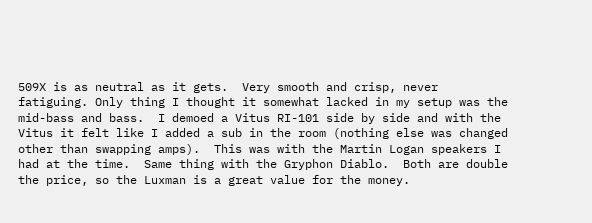509X is as neutral as it gets.  Very smooth and crisp, never fatiguing. Only thing I thought it somewhat lacked in my setup was the mid-bass and bass.  I demoed a Vitus RI-101 side by side and with the Vitus it felt like I added a sub in the room (nothing else was changed other than swapping amps).  This was with the Martin Logan speakers I had at the time.  Same thing with the Gryphon Diablo.  Both are double the price, so the Luxman is a great value for the money.